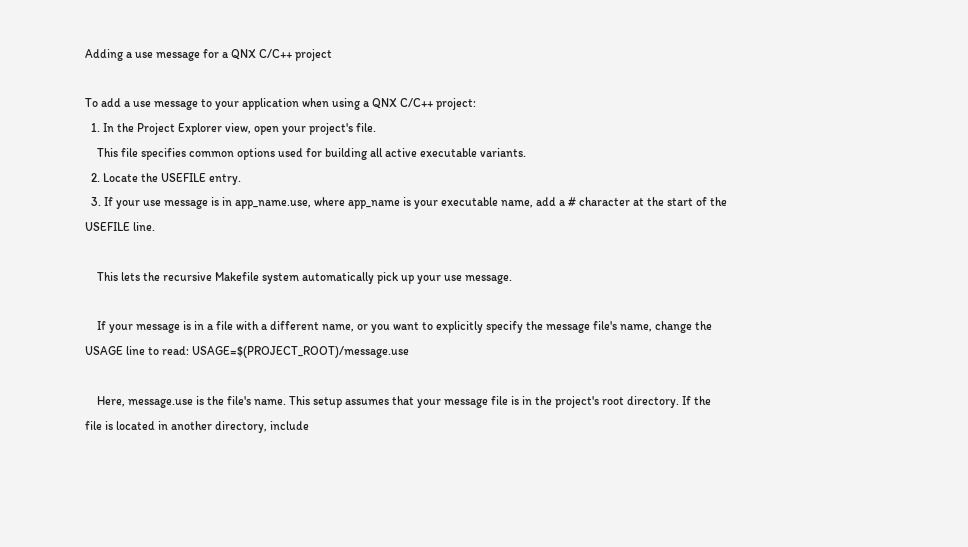Adding a use message for a QNX C/C++ project

To add a use message to your application when using a QNX C/C++ project:
  1. In the Project Explorer view, open your project's file.
    This file specifies common options used for building all active executable variants.
  2. Locate the USEFILE entry.
  3. If your use message is in app_name.use, where app_name is your executable name, add a # character at the start of the USEFILE line.

    This lets the recursive Makefile system automatically pick up your use message.

    If your message is in a file with a different name, or you want to explicitly specify the message file's name, change the USAGE line to read: USAGE=$(PROJECT_ROOT)/message.use

    Here, message.use is the file's name. This setup assumes that your message file is in the project's root directory. If the file is located in another directory, include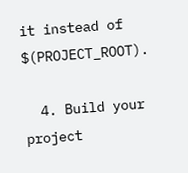it instead of $(PROJECT_ROOT).

  4. Build your project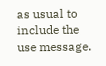as usual to include the use message.